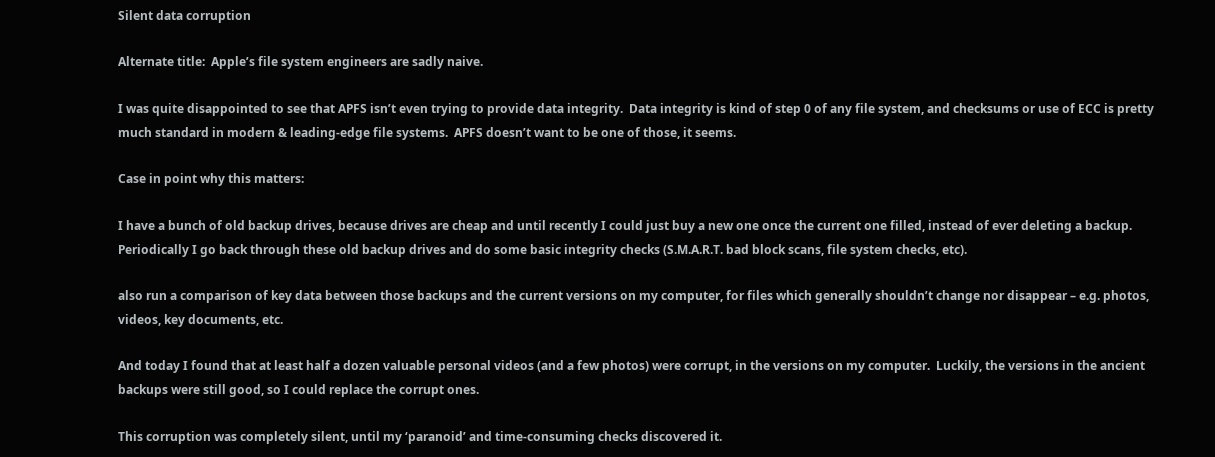Silent data corruption

Alternate title:  Apple’s file system engineers are sadly naive.

I was quite disappointed to see that APFS isn’t even trying to provide data integrity.  Data integrity is kind of step 0 of any file system, and checksums or use of ECC is pretty much standard in modern & leading-edge file systems.  APFS doesn’t want to be one of those, it seems.

Case in point why this matters:

I have a bunch of old backup drives, because drives are cheap and until recently I could just buy a new one once the current one filled, instead of ever deleting a backup.  Periodically I go back through these old backup drives and do some basic integrity checks (S.M.A.R.T. bad block scans, file system checks, etc).

also run a comparison of key data between those backups and the current versions on my computer, for files which generally shouldn’t change nor disappear – e.g. photos, videos, key documents, etc.

And today I found that at least half a dozen valuable personal videos (and a few photos) were corrupt, in the versions on my computer.  Luckily, the versions in the ancient backups were still good, so I could replace the corrupt ones.

This corruption was completely silent, until my ‘paranoid’ and time-consuming checks discovered it.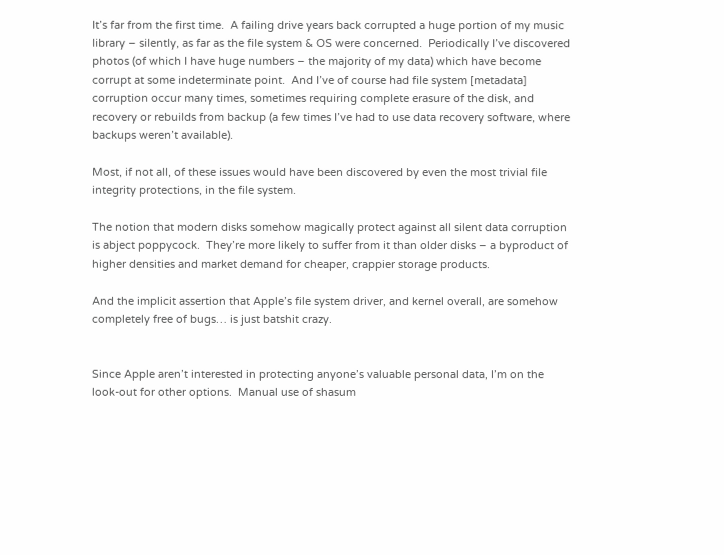It’s far from the first time.  A failing drive years back corrupted a huge portion of my music library – silently, as far as the file system & OS were concerned.  Periodically I’ve discovered photos (of which I have huge numbers – the majority of my data) which have become corrupt at some indeterminate point.  And I’ve of course had file system [metadata] corruption occur many times, sometimes requiring complete erasure of the disk, and recovery or rebuilds from backup (a few times I’ve had to use data recovery software, where backups weren’t available).

Most, if not all, of these issues would have been discovered by even the most trivial file integrity protections, in the file system.

The notion that modern disks somehow magically protect against all silent data corruption is abject poppycock.  They’re more likely to suffer from it than older disks – a byproduct of higher densities and market demand for cheaper, crappier storage products.

And the implicit assertion that Apple’s file system driver, and kernel overall, are somehow completely free of bugs… is just batshit crazy.


Since Apple aren’t interested in protecting anyone’s valuable personal data, I’m on the look-out for other options.  Manual use of shasum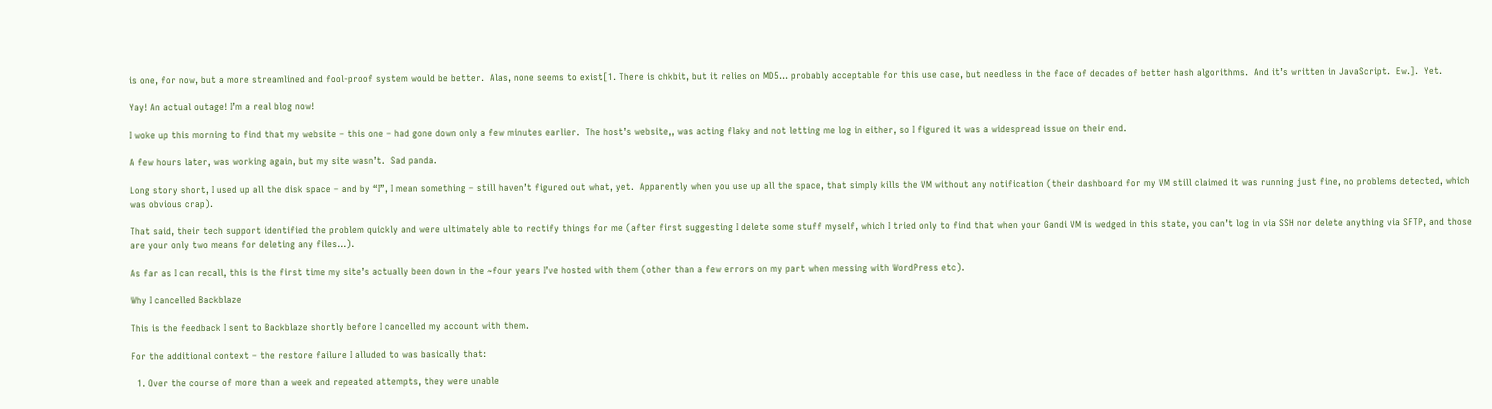is one, for now, but a more streamlined and fool-proof system would be better.  Alas, none seems to exist[1. There is chkbit, but it relies on MD5… probably acceptable for this use case, but needless in the face of decades of better hash algorithms.  And it’s written in JavaScript.  Ew.].  Yet.

Yay! An actual outage! I’m a real blog now!

I woke up this morning to find that my website – this one – had gone down only a few minutes earlier.  The host’s website,, was acting flaky and not letting me log in either, so I figured it was a widespread issue on their end.

A few hours later, was working again, but my site wasn’t.  Sad panda.

Long story short, I used up all the disk space – and by “I”, I mean something – still haven’t figured out what, yet.  Apparently when you use up all the space, that simply kills the VM without any notification (their dashboard for my VM still claimed it was running just fine, no problems detected, which was obvious crap).

That said, their tech support identified the problem quickly and were ultimately able to rectify things for me (after first suggesting I delete some stuff myself, which I tried only to find that when your Gandi VM is wedged in this state, you can’t log in via SSH nor delete anything via SFTP, and those are your only two means for deleting any files…).

As far as I can recall, this is the first time my site’s actually been down in the ~four years I’ve hosted with them (other than a few errors on my part when messing with WordPress etc).

Why I cancelled Backblaze

This is the feedback I sent to Backblaze shortly before I cancelled my account with them.

For the additional context – the restore failure I alluded to was basically that:

  1. Over the course of more than a week and repeated attempts, they were unable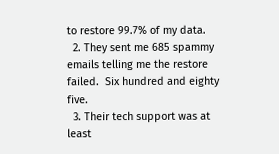to restore 99.7% of my data.
  2. They sent me 685 spammy emails telling me the restore failed.  Six hundred and eighty five.
  3. Their tech support was at least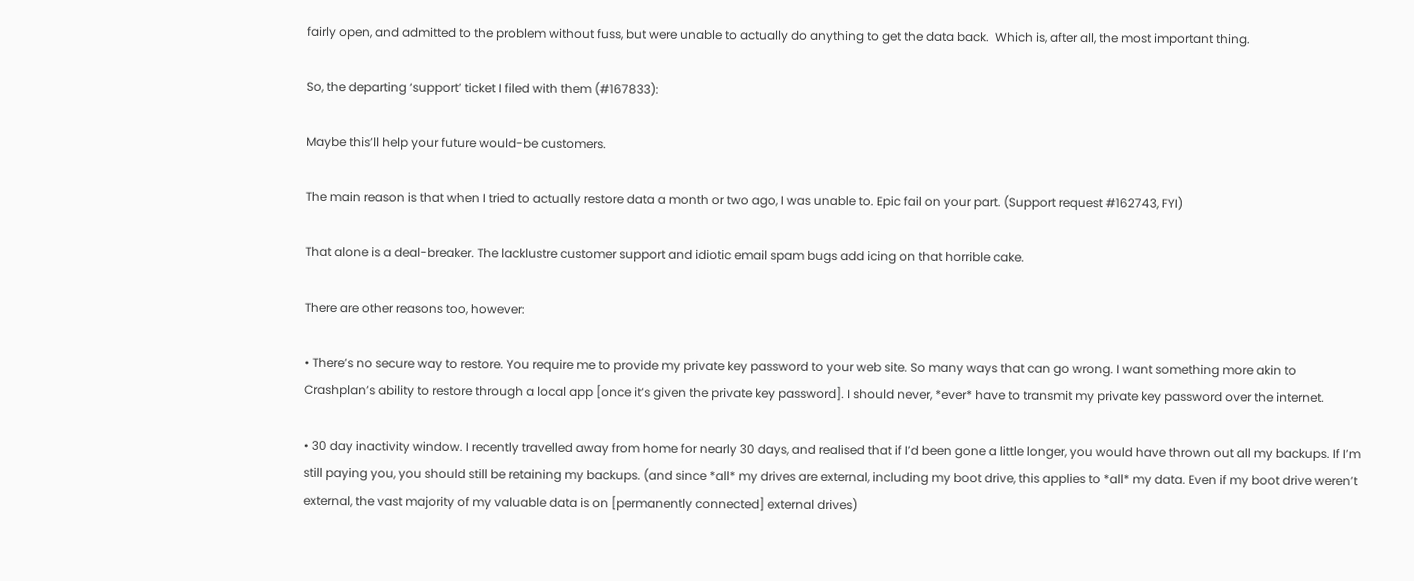fairly open, and admitted to the problem without fuss, but were unable to actually do anything to get the data back.  Which is, after all, the most important thing.

So, the departing ‘support’ ticket I filed with them (#167833):

Maybe this’ll help your future would-be customers.

The main reason is that when I tried to actually restore data a month or two ago, I was unable to. Epic fail on your part. (Support request #162743, FYI)

That alone is a deal-breaker. The lacklustre customer support and idiotic email spam bugs add icing on that horrible cake.

There are other reasons too, however:

• There’s no secure way to restore. You require me to provide my private key password to your web site. So many ways that can go wrong. I want something more akin to Crashplan’s ability to restore through a local app [once it’s given the private key password]. I should never, *ever* have to transmit my private key password over the internet.

• 30 day inactivity window. I recently travelled away from home for nearly 30 days, and realised that if I’d been gone a little longer, you would have thrown out all my backups. If I’m still paying you, you should still be retaining my backups. (and since *all* my drives are external, including my boot drive, this applies to *all* my data. Even if my boot drive weren’t external, the vast majority of my valuable data is on [permanently connected] external drives)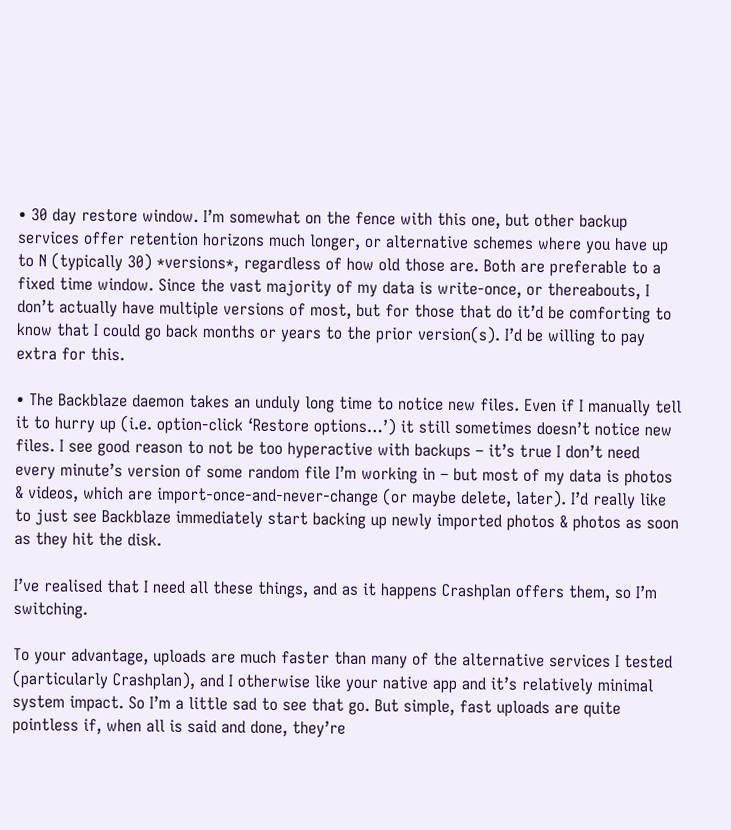• 30 day restore window. I’m somewhat on the fence with this one, but other backup services offer retention horizons much longer, or alternative schemes where you have up to N (typically 30) *versions*, regardless of how old those are. Both are preferable to a fixed time window. Since the vast majority of my data is write-once, or thereabouts, I don’t actually have multiple versions of most, but for those that do it’d be comforting to know that I could go back months or years to the prior version(s). I’d be willing to pay extra for this.

• The Backblaze daemon takes an unduly long time to notice new files. Even if I manually tell it to hurry up (i.e. option-click ‘Restore options…’) it still sometimes doesn’t notice new files. I see good reason to not be too hyperactive with backups – it’s true I don’t need every minute’s version of some random file I’m working in – but most of my data is photos & videos, which are import-once-and-never-change (or maybe delete, later). I’d really like to just see Backblaze immediately start backing up newly imported photos & photos as soon as they hit the disk.

I’ve realised that I need all these things, and as it happens Crashplan offers them, so I’m switching.

To your advantage, uploads are much faster than many of the alternative services I tested (particularly Crashplan), and I otherwise like your native app and it’s relatively minimal system impact. So I’m a little sad to see that go. But simple, fast uploads are quite pointless if, when all is said and done, they’re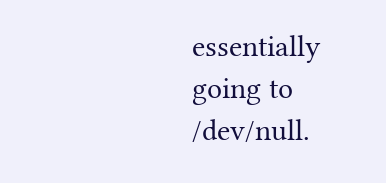essentially going to /dev/null.